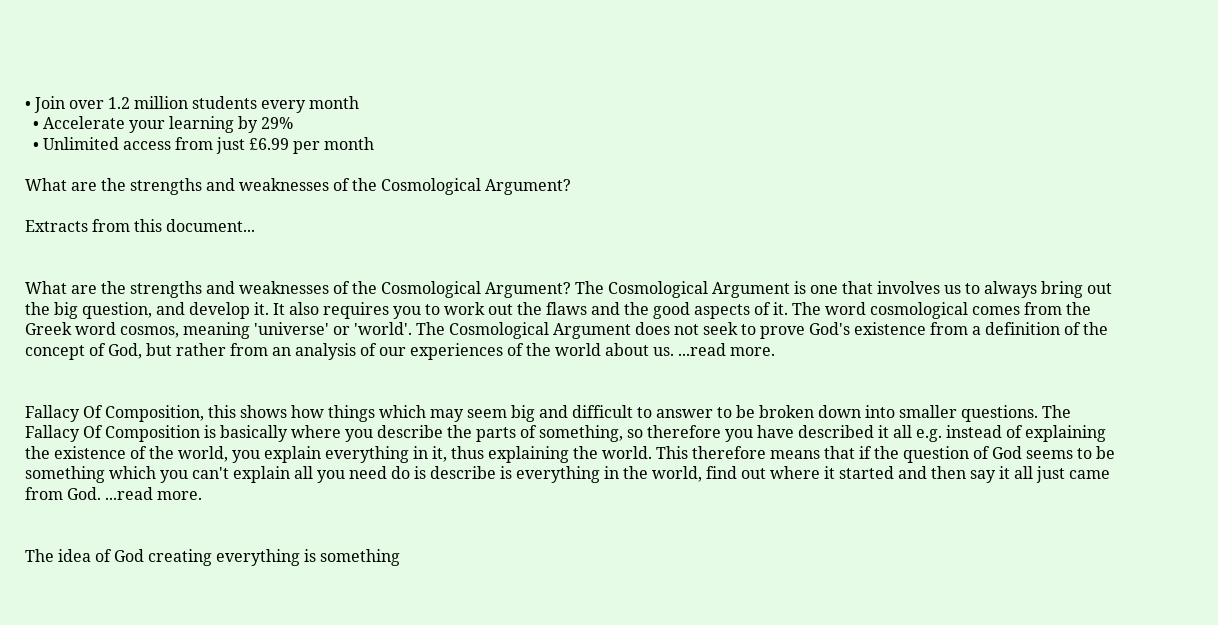• Join over 1.2 million students every month
  • Accelerate your learning by 29%
  • Unlimited access from just £6.99 per month

What are the strengths and weaknesses of the Cosmological Argument?

Extracts from this document...


What are the strengths and weaknesses of the Cosmological Argument? The Cosmological Argument is one that involves us to always bring out the big question, and develop it. It also requires you to work out the flaws and the good aspects of it. The word cosmological comes from the Greek word cosmos, meaning 'universe' or 'world'. The Cosmological Argument does not seek to prove God's existence from a definition of the concept of God, but rather from an analysis of our experiences of the world about us. ...read more.


Fallacy Of Composition, this shows how things which may seem big and difficult to answer to be broken down into smaller questions. The Fallacy Of Composition is basically where you describe the parts of something, so therefore you have described it all e.g. instead of explaining the existence of the world, you explain everything in it, thus explaining the world. This therefore means that if the question of God seems to be something which you can't explain all you need do is describe is everything in the world, find out where it started and then say it all just came from God. ...read more.


The idea of God creating everything is something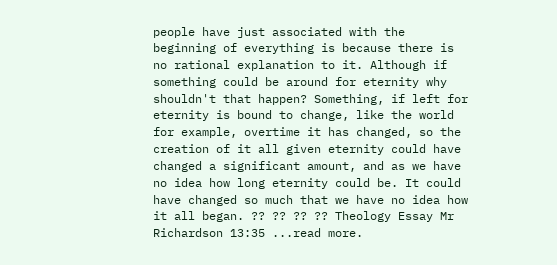people have just associated with the beginning of everything is because there is no rational explanation to it. Although if something could be around for eternity why shouldn't that happen? Something, if left for eternity is bound to change, like the world for example, overtime it has changed, so the creation of it all given eternity could have changed a significant amount, and as we have no idea how long eternity could be. It could have changed so much that we have no idea how it all began. ?? ?? ?? ?? Theology Essay Mr Richardson 13:35 ...read more.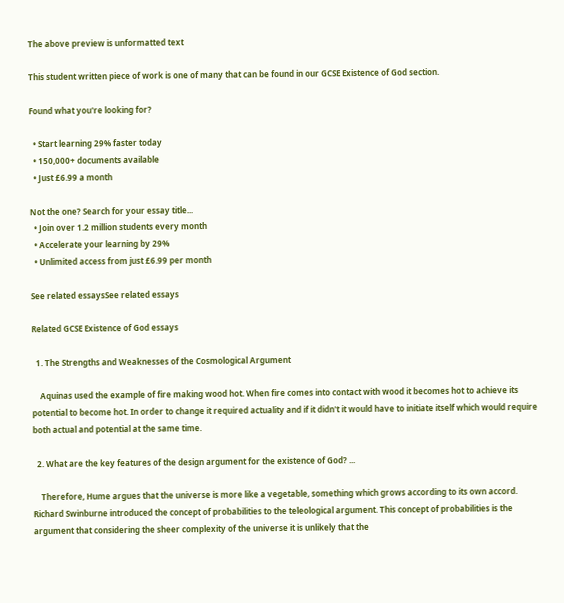The above preview is unformatted text

This student written piece of work is one of many that can be found in our GCSE Existence of God section.

Found what you're looking for?

  • Start learning 29% faster today
  • 150,000+ documents available
  • Just £6.99 a month

Not the one? Search for your essay title...
  • Join over 1.2 million students every month
  • Accelerate your learning by 29%
  • Unlimited access from just £6.99 per month

See related essaysSee related essays

Related GCSE Existence of God essays

  1. The Strengths and Weaknesses of the Cosmological Argument

    Aquinas used the example of fire making wood hot. When fire comes into contact with wood it becomes hot to achieve its potential to become hot. In order to change it required actuality and if it didn't it would have to initiate itself which would require both actual and potential at the same time.

  2. What are the key features of the design argument for the existence of God? ...

    Therefore, Hume argues that the universe is more like a vegetable, something which grows according to its own accord. Richard Swinburne introduced the concept of probabilities to the teleological argument. This concept of probabilities is the argument that considering the sheer complexity of the universe it is unlikely that the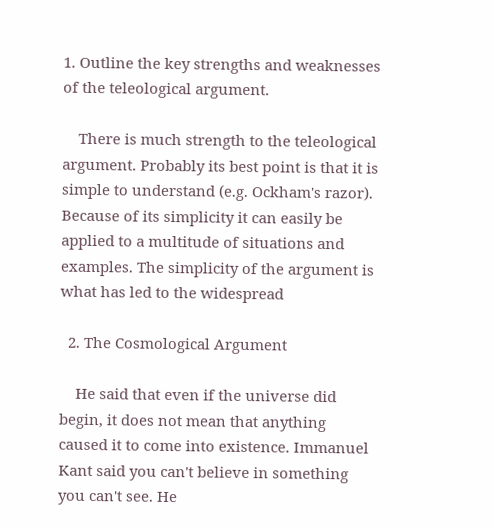1. Outline the key strengths and weaknesses of the teleological argument.

    There is much strength to the teleological argument. Probably its best point is that it is simple to understand (e.g. Ockham's razor). Because of its simplicity it can easily be applied to a multitude of situations and examples. The simplicity of the argument is what has led to the widespread

  2. The Cosmological Argument

    He said that even if the universe did begin, it does not mean that anything caused it to come into existence. Immanuel Kant said you can't believe in something you can't see. He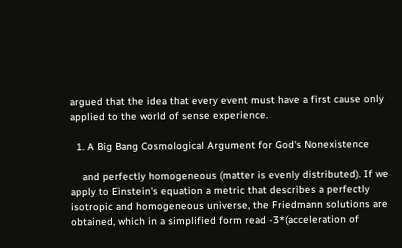argued that the idea that every event must have a first cause only applied to the world of sense experience.

  1. A Big Bang Cosmological Argument for God's Nonexistence

    and perfectly homogeneous (matter is evenly distributed). If we apply to Einstein's equation a metric that describes a perfectly isotropic and homogeneous universe, the Friedmann solutions are obtained, which in a simplified form read -3*(acceleration of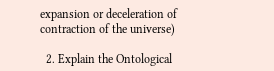expansion or deceleration of contraction of the universe)

  2. Explain the Ontological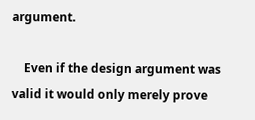argument.

    Even if the design argument was valid it would only merely prove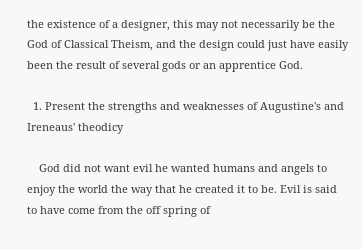the existence of a designer, this may not necessarily be the God of Classical Theism, and the design could just have easily been the result of several gods or an apprentice God.

  1. Present the strengths and weaknesses of Augustine's and Ireneaus' theodicy

    God did not want evil he wanted humans and angels to enjoy the world the way that he created it to be. Evil is said to have come from the off spring of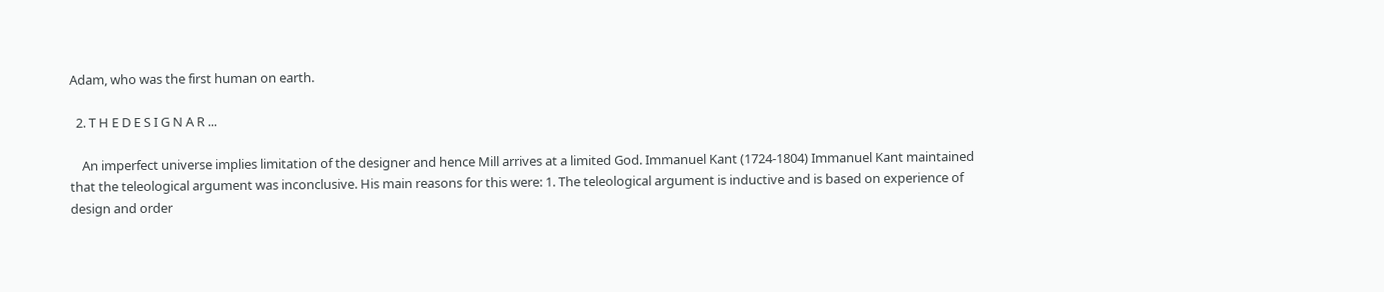Adam, who was the first human on earth.

  2. T H E D E S I G N A R ...

    An imperfect universe implies limitation of the designer and hence Mill arrives at a limited God. Immanuel Kant (1724-1804) Immanuel Kant maintained that the teleological argument was inconclusive. His main reasons for this were: 1. The teleological argument is inductive and is based on experience of design and order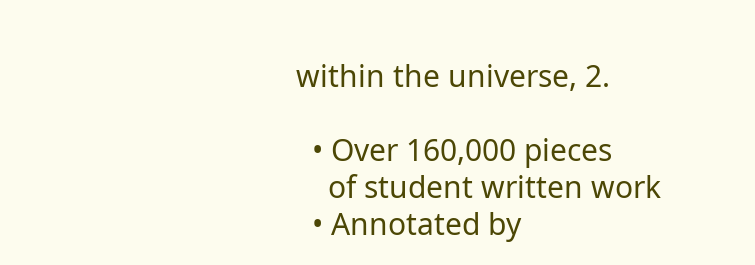within the universe, 2.

  • Over 160,000 pieces
    of student written work
  • Annotated by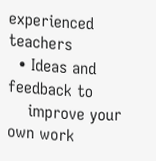experienced teachers
  • Ideas and feedback to
    improve your own work